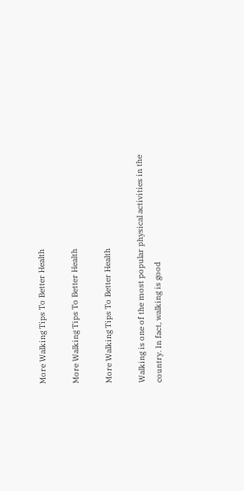More Walking Tips To Better Health

More Walking Tips To Better Health

More Walking Tips To Better Health

Walking is one of the most popular physical activities in the country. In fact, walking is good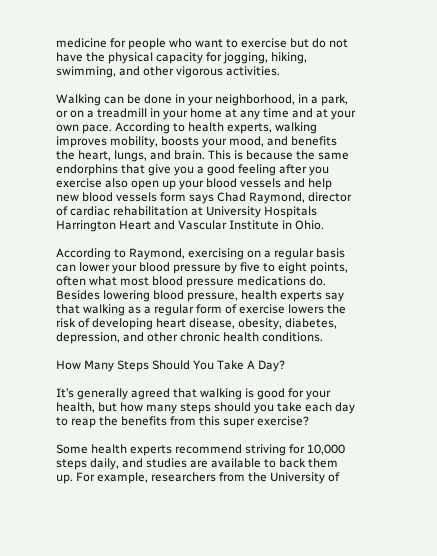medicine for people who want to exercise but do not have the physical capacity for jogging, hiking, swimming, and other vigorous activities.

Walking can be done in your neighborhood, in a park, or on a treadmill in your home at any time and at your own pace. According to health experts, walking improves mobility, boosts your mood, and benefits the heart, lungs, and brain. This is because the same endorphins that give you a good feeling after you exercise also open up your blood vessels and help new blood vessels form says Chad Raymond, director of cardiac rehabilitation at University Hospitals Harrington Heart and Vascular Institute in Ohio.

According to Raymond, exercising on a regular basis can lower your blood pressure by five to eight points, often what most blood pressure medications do. Besides lowering blood pressure, health experts say that walking as a regular form of exercise lowers the risk of developing heart disease, obesity, diabetes, depression, and other chronic health conditions.

How Many Steps Should You Take A Day?

It’s generally agreed that walking is good for your health, but how many steps should you take each day to reap the benefits from this super exercise?

Some health experts recommend striving for 10,000 steps daily, and studies are available to back them up. For example, researchers from the University of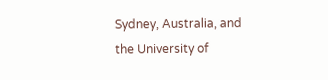Sydney, Australia, and the University of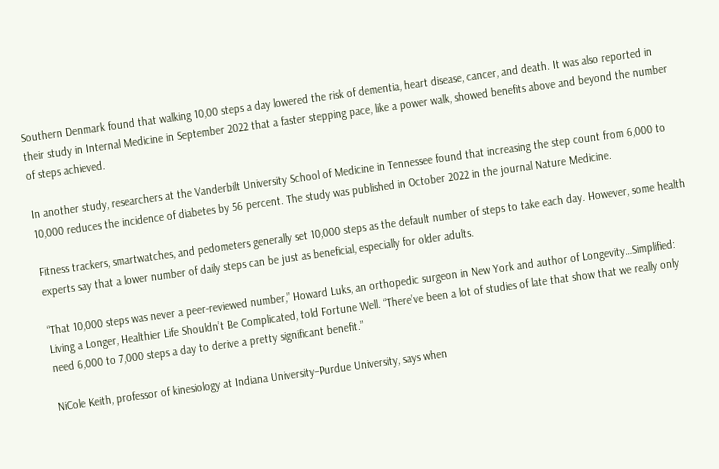Southern Denmark found that walking 10,00 steps a day lowered the risk of dementia, heart disease, cancer, and death. It was also reported in their study in Internal Medicine in September 2022 that a faster stepping pace, like a power walk, showed benefits above and beyond the number of steps achieved.

In another study, researchers at the Vanderbilt University School of Medicine in Tennessee found that increasing the step count from 6,000 to 10,000 reduces the incidence of diabetes by 56 percent. The study was published in October 2022 in the journal Nature Medicine.

Fitness trackers, smartwatches, and pedometers generally set 10,000 steps as the default number of steps to take each day. However, some health experts say that a lower number of daily steps can be just as beneficial, especially for older adults.

“That 10,000 steps was never a peer-reviewed number,” Howard Luks, an orthopedic surgeon in New York and author of Longevity…Simplified: Living a Longer, Healthier Life Shouldn’t Be Complicated, told Fortune Well. “There’ve been a lot of studies of late that show that we really only need 6,000 to 7,000 steps a day to derive a pretty significant benefit.”

NiCole Keith, professor of kinesiology at Indiana University–Purdue University, says when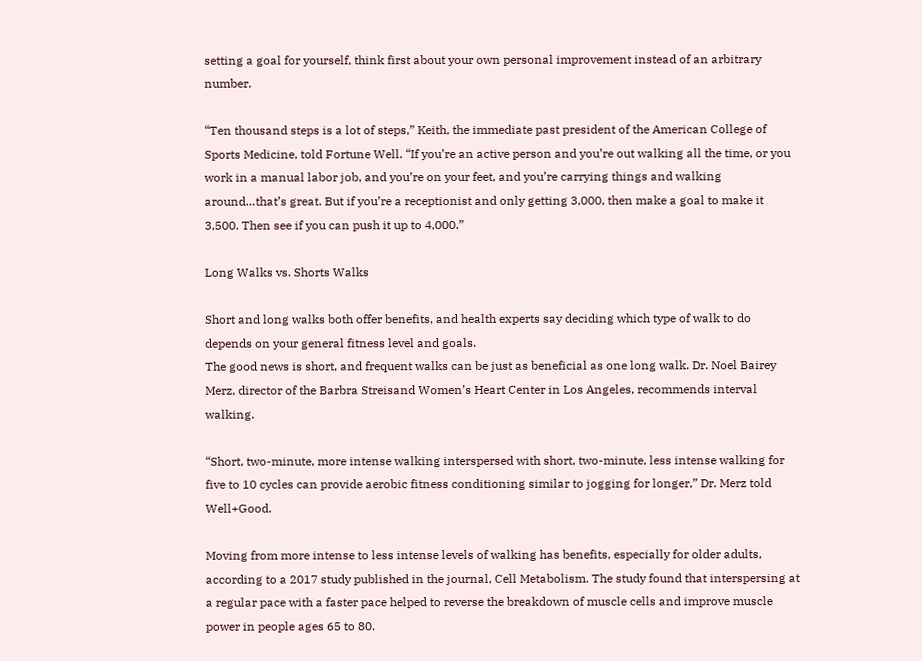setting a goal for yourself, think first about your own personal improvement instead of an arbitrary number.

“Ten thousand steps is a lot of steps,” Keith, the immediate past president of the American College of Sports Medicine, told Fortune Well. “If you’re an active person and you’re out walking all the time, or you work in a manual labor job, and you’re on your feet, and you’re carrying things and walking around…that’s great. But if you’re a receptionist and only getting 3,000, then make a goal to make it 3,500. Then see if you can push it up to 4,000.”

Long Walks vs. Shorts Walks

Short and long walks both offer benefits, and health experts say deciding which type of walk to do depends on your general fitness level and goals.
The good news is short, and frequent walks can be just as beneficial as one long walk. Dr. Noel Bairey Merz, director of the Barbra Streisand Women’s Heart Center in Los Angeles, recommends interval walking.

“Short, two-minute, more intense walking interspersed with short, two-minute, less intense walking for five to 10 cycles can provide aerobic fitness conditioning similar to jogging for longer,” Dr. Merz told Well+Good.

Moving from more intense to less intense levels of walking has benefits, especially for older adults, according to a 2017 study published in the journal, Cell Metabolism. The study found that interspersing at a regular pace with a faster pace helped to reverse the breakdown of muscle cells and improve muscle power in people ages 65 to 80.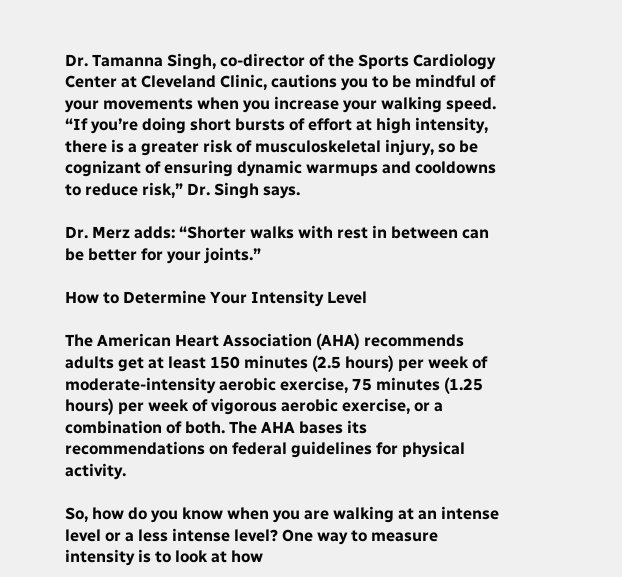Dr. Tamanna Singh, co-director of the Sports Cardiology Center at Cleveland Clinic, cautions you to be mindful of your movements when you increase your walking speed. “If you’re doing short bursts of effort at high intensity, there is a greater risk of musculoskeletal injury, so be cognizant of ensuring dynamic warmups and cooldowns to reduce risk,” Dr. Singh says.

Dr. Merz adds: “Shorter walks with rest in between can be better for your joints.”

How to Determine Your Intensity Level

The American Heart Association (AHA) recommends adults get at least 150 minutes (2.5 hours) per week of moderate-intensity aerobic exercise, 75 minutes (1.25 hours) per week of vigorous aerobic exercise, or a combination of both. The AHA bases its recommendations on federal guidelines for physical activity.

So, how do you know when you are walking at an intense level or a less intense level? One way to measure intensity is to look at how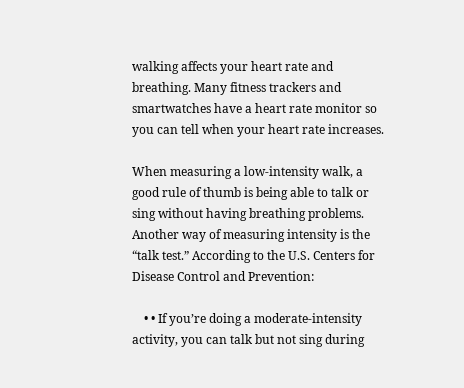walking affects your heart rate and breathing. Many fitness trackers and smartwatches have a heart rate monitor so you can tell when your heart rate increases.

When measuring a low-intensity walk, a good rule of thumb is being able to talk or sing without having breathing problems. Another way of measuring intensity is the “talk test.” According to the U.S. Centers for Disease Control and Prevention:

    • • If you’re doing a moderate-intensity activity, you can talk but not sing during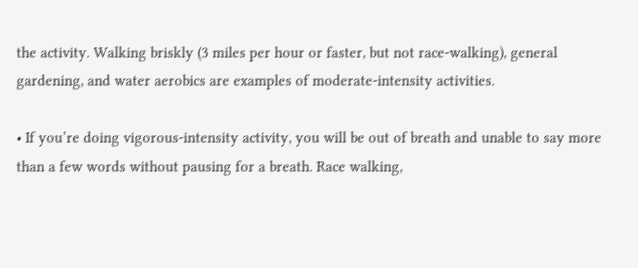the activity. Walking briskly (3 miles per hour or faster, but not race-walking), general gardening, and water aerobics are examples of moderate-intensity activities.

• If you’re doing vigorous-intensity activity, you will be out of breath and unable to say more than a few words without pausing for a breath. Race walking,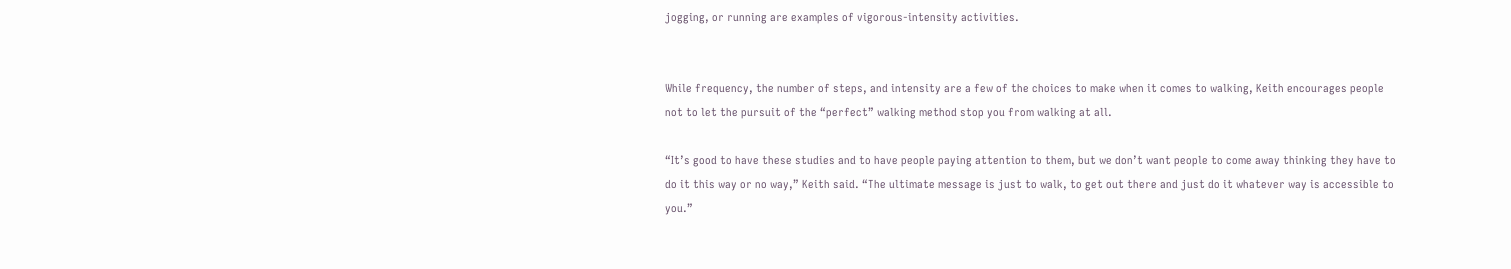jogging, or running are examples of vigorous-intensity activities.


While frequency, the number of steps, and intensity are a few of the choices to make when it comes to walking, Keith encourages people not to let the pursuit of the “perfect” walking method stop you from walking at all.

“It’s good to have these studies and to have people paying attention to them, but we don’t want people to come away thinking they have to do it this way or no way,” Keith said. “The ultimate message is just to walk, to get out there and just do it whatever way is accessible to you.”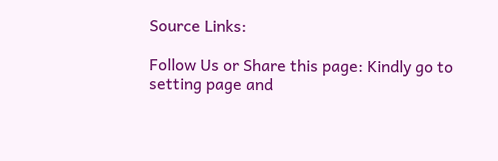Source Links:

Follow Us or Share this page: Kindly go to setting page and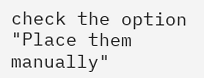check the option "Place them manually"